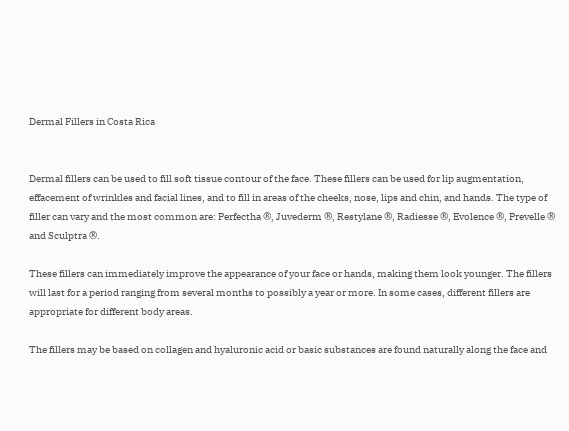Dermal Fillers in Costa Rica


Dermal fillers can be used to fill soft tissue contour of the face. These fillers can be used for lip augmentation, effacement of wrinkles and facial lines, and to fill in areas of the cheeks, nose, lips and chin, and hands. The type of filler can vary and the most common are: Perfectha ®, Juvederm ®, Restylane ®, Radiesse ®, Evolence ®, Prevelle ® and Sculptra ®.

These fillers can immediately improve the appearance of your face or hands, making them look younger. The fillers will last for a period ranging from several months to possibly a year or more. In some cases, different fillers are appropriate for different body areas.

The fillers may be based on collagen and hyaluronic acid or basic substances are found naturally along the face and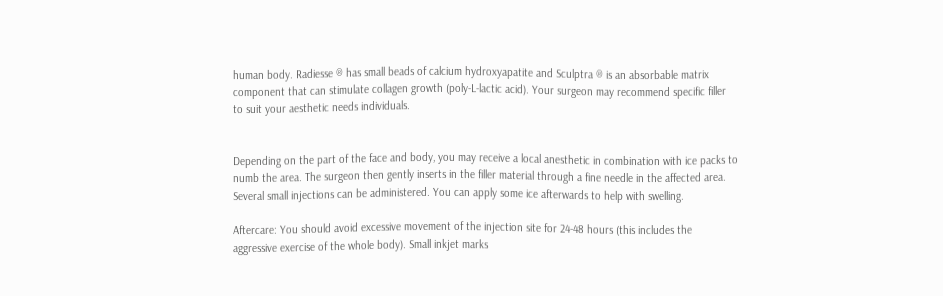human body. Radiesse ® has small beads of calcium hydroxyapatite and Sculptra ® is an absorbable matrix component that can stimulate collagen growth (poly-L-lactic acid). Your surgeon may recommend specific filler to suit your aesthetic needs individuals.


Depending on the part of the face and body, you may receive a local anesthetic in combination with ice packs to numb the area. The surgeon then gently inserts in the filler material through a fine needle in the affected area. Several small injections can be administered. You can apply some ice afterwards to help with swelling.

Aftercare: You should avoid excessive movement of the injection site for 24-48 hours (this includes the aggressive exercise of the whole body). Small inkjet marks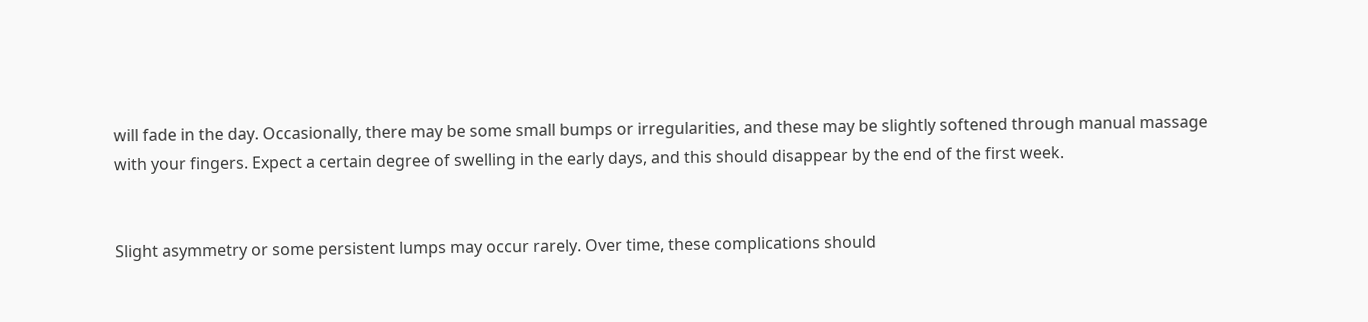will fade in the day. Occasionally, there may be some small bumps or irregularities, and these may be slightly softened through manual massage with your fingers. Expect a certain degree of swelling in the early days, and this should disappear by the end of the first week.


Slight asymmetry or some persistent lumps may occur rarely. Over time, these complications should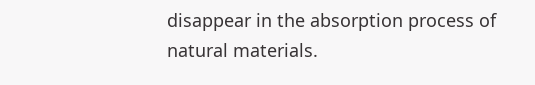disappear in the absorption process of natural materials.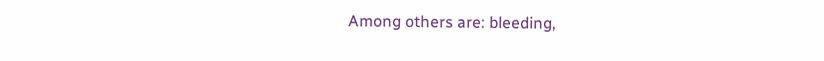Among others are: bleeding,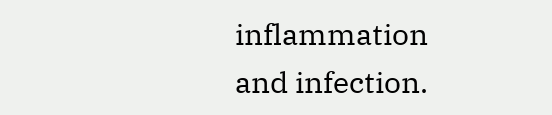inflammation and infection.